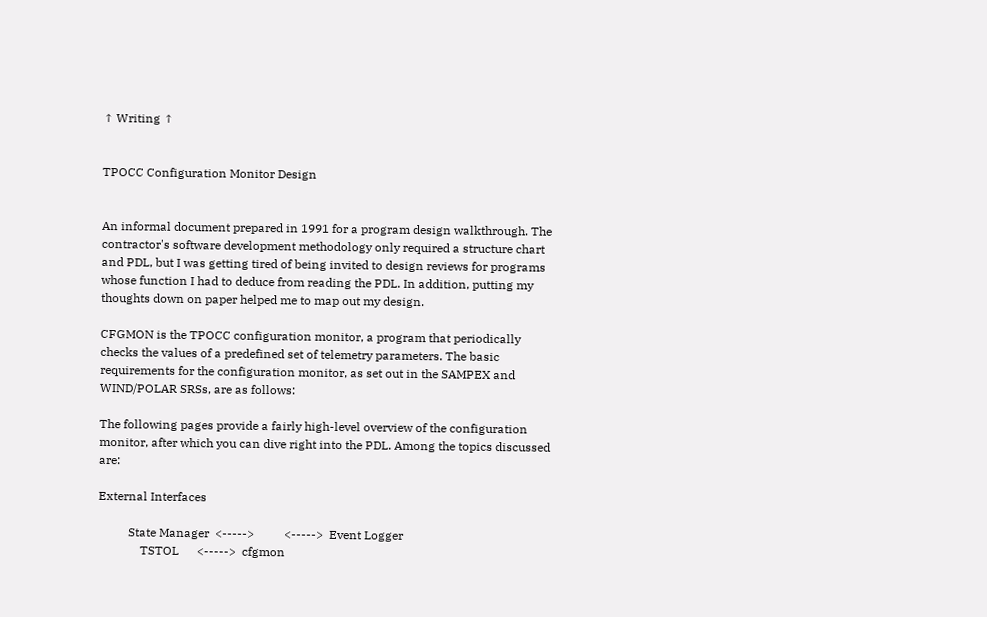↑ Writing ↑


TPOCC Configuration Monitor Design


An informal document prepared in 1991 for a program design walkthrough. The contractor's software development methodology only required a structure chart and PDL, but I was getting tired of being invited to design reviews for programs whose function I had to deduce from reading the PDL. In addition, putting my thoughts down on paper helped me to map out my design.

CFGMON is the TPOCC configuration monitor, a program that periodically checks the values of a predefined set of telemetry parameters. The basic requirements for the configuration monitor, as set out in the SAMPEX and WIND/POLAR SRSs, are as follows:

The following pages provide a fairly high-level overview of the configuration monitor, after which you can dive right into the PDL. Among the topics discussed are:

External Interfaces

          State Manager  <----->          <----->  Event Logger
              TSTOL      <----->  cfgmon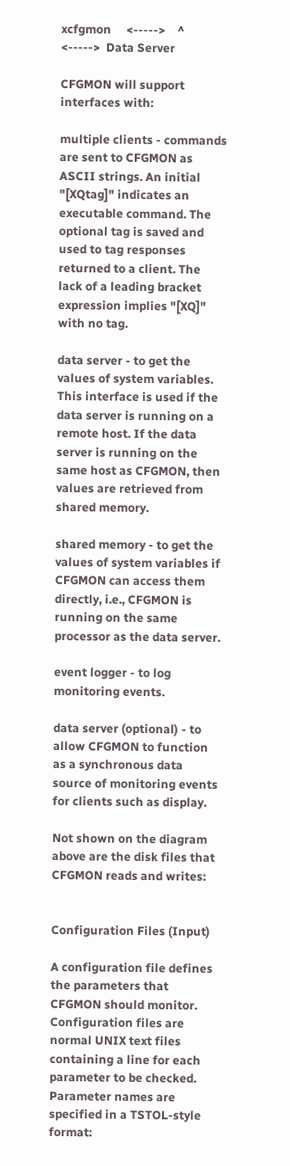xcfgmon     <----->    ^     <----->  Data Server

CFGMON will support interfaces with:

multiple clients - commands are sent to CFGMON as ASCII strings. An initial "[XQtag]" indicates an executable command. The optional tag is saved and used to tag responses returned to a client. The lack of a leading bracket expression implies "[XQ]" with no tag.

data server - to get the values of system variables. This interface is used if the data server is running on a remote host. If the data server is running on the same host as CFGMON, then values are retrieved from shared memory.

shared memory - to get the values of system variables if CFGMON can access them directly, i.e., CFGMON is running on the same processor as the data server.

event logger - to log monitoring events.

data server (optional) - to allow CFGMON to function as a synchronous data source of monitoring events for clients such as display.

Not shown on the diagram above are the disk files that CFGMON reads and writes:


Configuration Files (Input)

A configuration file defines the parameters that CFGMON should monitor. Configuration files are normal UNIX text files containing a line for each parameter to be checked. Parameter names are specified in a TSTOL-style format: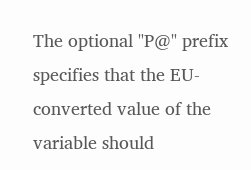The optional "P@" prefix specifies that the EU-converted value of the variable should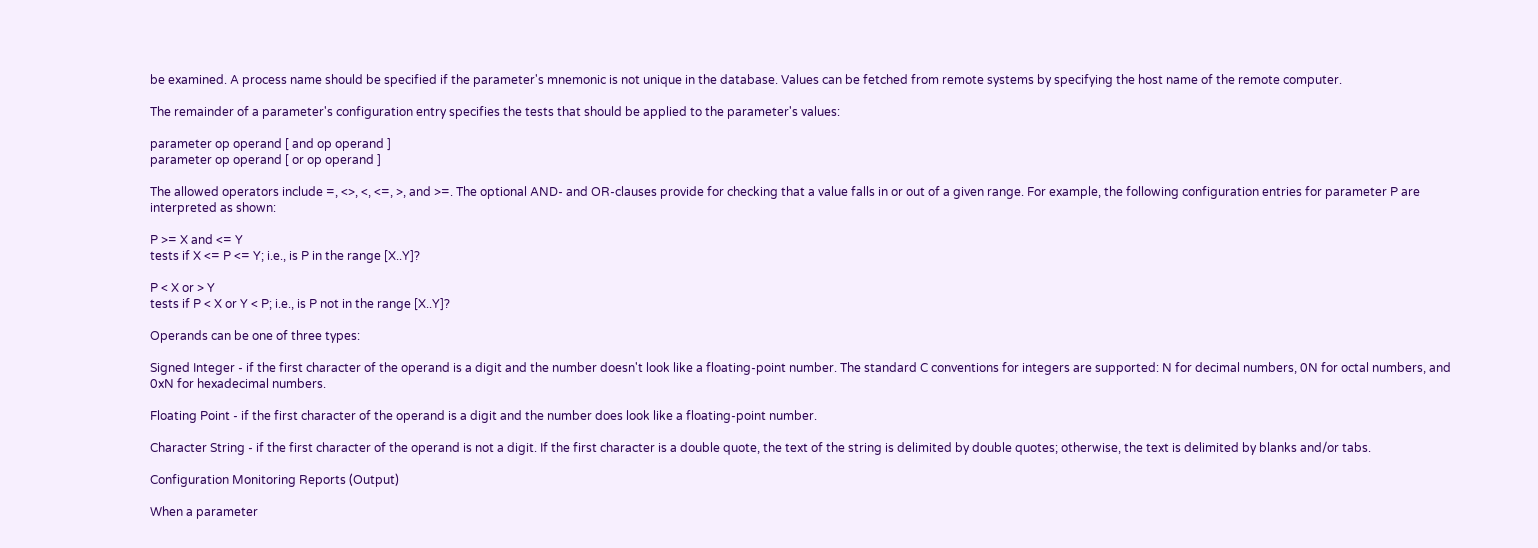be examined. A process name should be specified if the parameter's mnemonic is not unique in the database. Values can be fetched from remote systems by specifying the host name of the remote computer.

The remainder of a parameter's configuration entry specifies the tests that should be applied to the parameter's values:

parameter op operand [ and op operand ]
parameter op operand [ or op operand ]

The allowed operators include =, <>, <, <=, >, and >=. The optional AND- and OR-clauses provide for checking that a value falls in or out of a given range. For example, the following configuration entries for parameter P are interpreted as shown:

P >= X and <= Y
tests if X <= P <= Y; i.e., is P in the range [X..Y]?

P < X or > Y
tests if P < X or Y < P; i.e., is P not in the range [X..Y]?

Operands can be one of three types:

Signed Integer - if the first character of the operand is a digit and the number doesn't look like a floating-point number. The standard C conventions for integers are supported: N for decimal numbers, 0N for octal numbers, and 0xN for hexadecimal numbers.

Floating Point - if the first character of the operand is a digit and the number does look like a floating-point number.

Character String - if the first character of the operand is not a digit. If the first character is a double quote, the text of the string is delimited by double quotes; otherwise, the text is delimited by blanks and/or tabs.

Configuration Monitoring Reports (Output)

When a parameter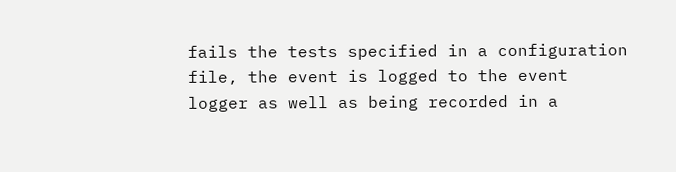fails the tests specified in a configuration file, the event is logged to the event logger as well as being recorded in a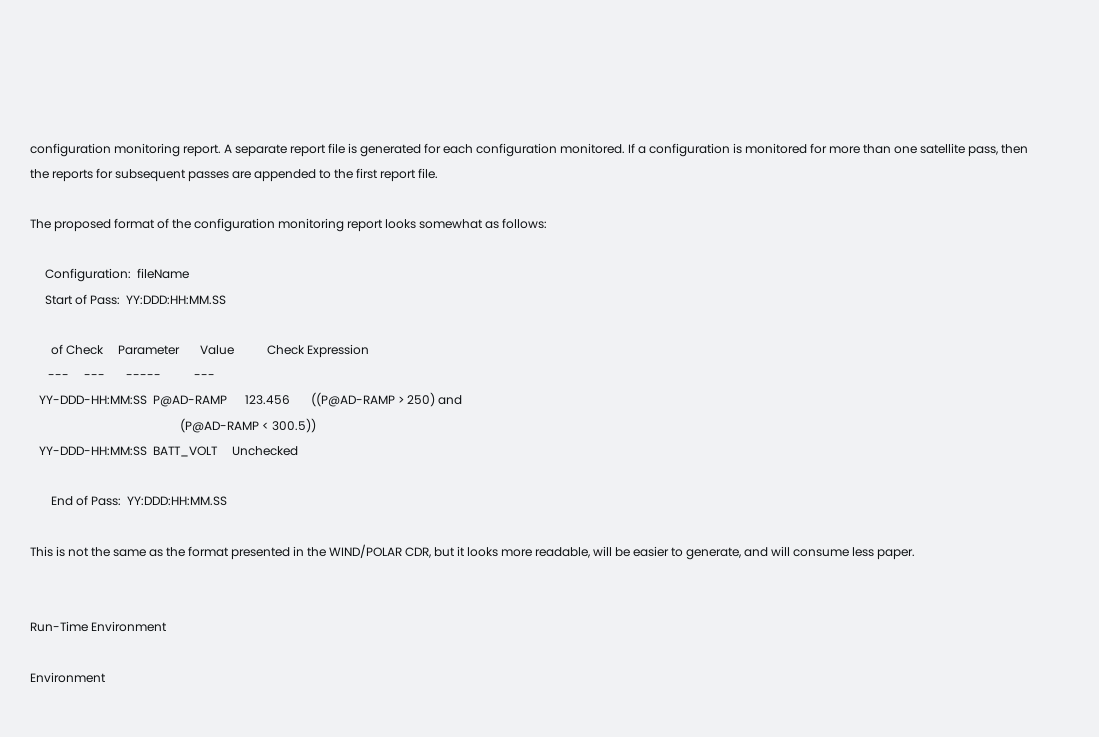configuration monitoring report. A separate report file is generated for each configuration monitored. If a configuration is monitored for more than one satellite pass, then the reports for subsequent passes are appended to the first report file.

The proposed format of the configuration monitoring report looks somewhat as follows:

     Configuration:  fileName
     Start of Pass:  YY:DDD:HH:MM.SS

       of Check     Parameter       Value           Check Expression
      ---     ---       -----           ---
   YY-DDD-HH:MM:SS  P@AD-RAMP      123.456       ((P@AD-RAMP > 250) and
                                                  (P@AD-RAMP < 300.5))
   YY-DDD-HH:MM:SS  BATT_VOLT     Unchecked

       End of Pass:  YY:DDD:HH:MM.SS

This is not the same as the format presented in the WIND/POLAR CDR, but it looks more readable, will be easier to generate, and will consume less paper.


Run-Time Environment

Environment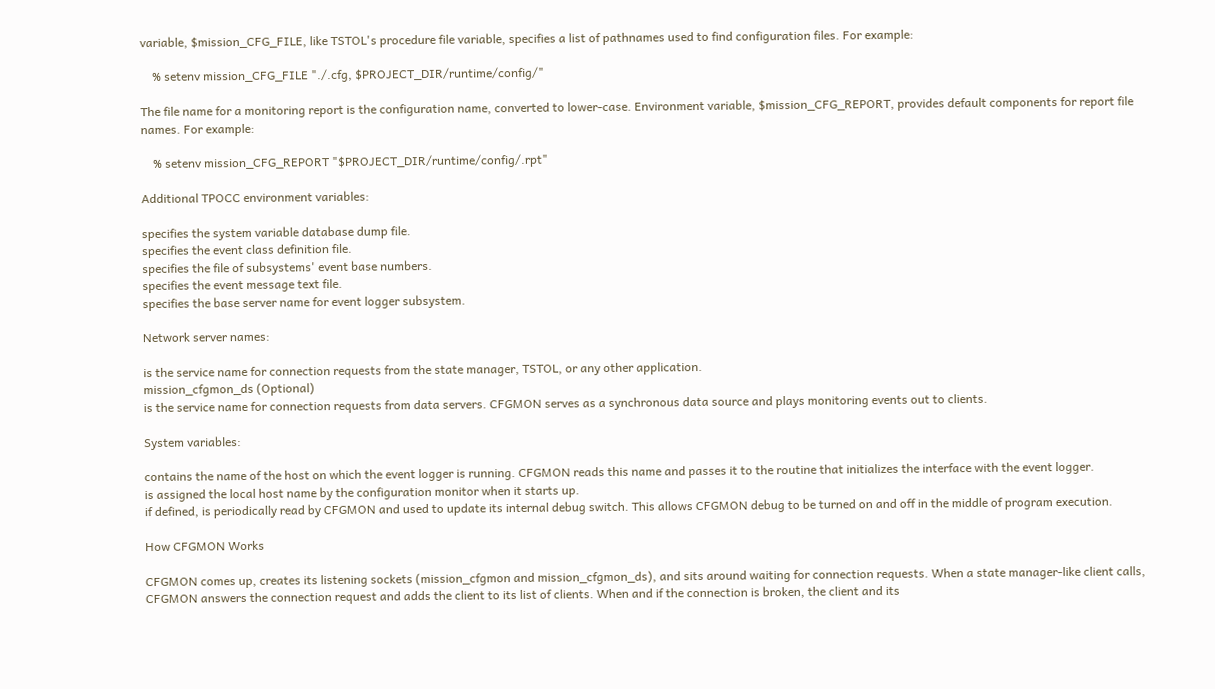variable, $mission_CFG_FILE, like TSTOL's procedure file variable, specifies a list of pathnames used to find configuration files. For example:

    % setenv mission_CFG_FILE "./.cfg, $PROJECT_DIR/runtime/config/"

The file name for a monitoring report is the configuration name, converted to lower-case. Environment variable, $mission_CFG_REPORT, provides default components for report file names. For example:

    % setenv mission_CFG_REPORT "$PROJECT_DIR/runtime/config/.rpt"

Additional TPOCC environment variables:

specifies the system variable database dump file.
specifies the event class definition file.
specifies the file of subsystems' event base numbers.
specifies the event message text file.
specifies the base server name for event logger subsystem.

Network server names:

is the service name for connection requests from the state manager, TSTOL, or any other application.
mission_cfgmon_ds (Optional)
is the service name for connection requests from data servers. CFGMON serves as a synchronous data source and plays monitoring events out to clients.

System variables:

contains the name of the host on which the event logger is running. CFGMON reads this name and passes it to the routine that initializes the interface with the event logger.
is assigned the local host name by the configuration monitor when it starts up.
if defined, is periodically read by CFGMON and used to update its internal debug switch. This allows CFGMON debug to be turned on and off in the middle of program execution.

How CFGMON Works

CFGMON comes up, creates its listening sockets (mission_cfgmon and mission_cfgmon_ds), and sits around waiting for connection requests. When a state manager-like client calls, CFGMON answers the connection request and adds the client to its list of clients. When and if the connection is broken, the client and its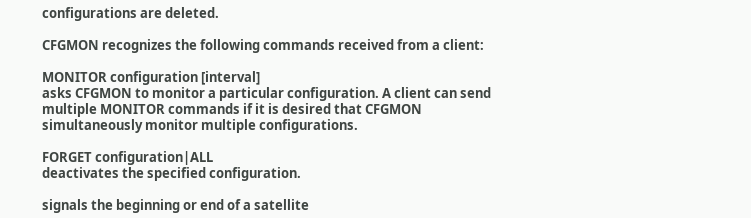configurations are deleted.

CFGMON recognizes the following commands received from a client:

MONITOR configuration [interval]
asks CFGMON to monitor a particular configuration. A client can send multiple MONITOR commands if it is desired that CFGMON simultaneously monitor multiple configurations.

FORGET configuration|ALL
deactivates the specified configuration.

signals the beginning or end of a satellite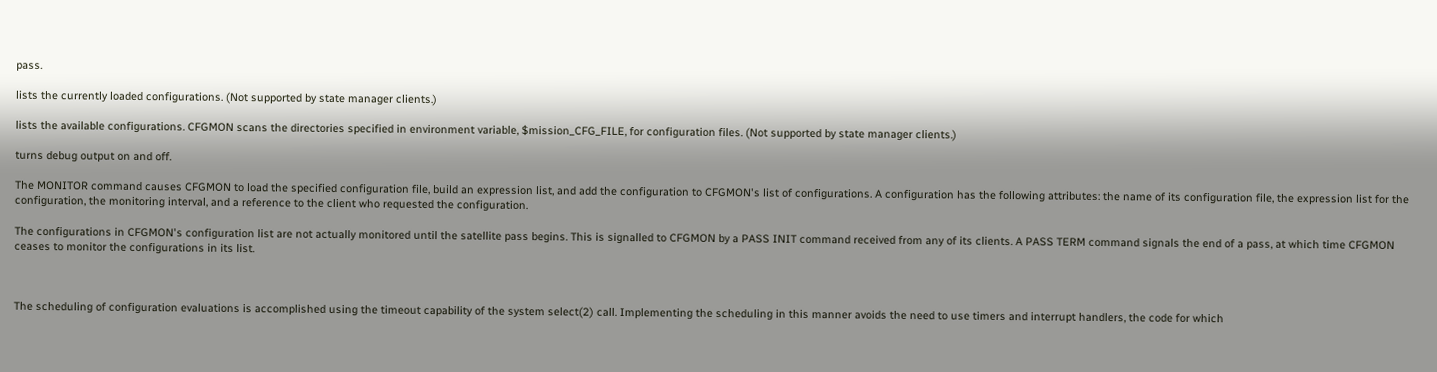pass.

lists the currently loaded configurations. (Not supported by state manager clients.)

lists the available configurations. CFGMON scans the directories specified in environment variable, $mission_CFG_FILE, for configuration files. (Not supported by state manager clients.)

turns debug output on and off.

The MONITOR command causes CFGMON to load the specified configuration file, build an expression list, and add the configuration to CFGMON's list of configurations. A configuration has the following attributes: the name of its configuration file, the expression list for the configuration, the monitoring interval, and a reference to the client who requested the configuration.

The configurations in CFGMON's configuration list are not actually monitored until the satellite pass begins. This is signalled to CFGMON by a PASS INIT command received from any of its clients. A PASS TERM command signals the end of a pass, at which time CFGMON ceases to monitor the configurations in its list.



The scheduling of configuration evaluations is accomplished using the timeout capability of the system select(2) call. Implementing the scheduling in this manner avoids the need to use timers and interrupt handlers, the code for which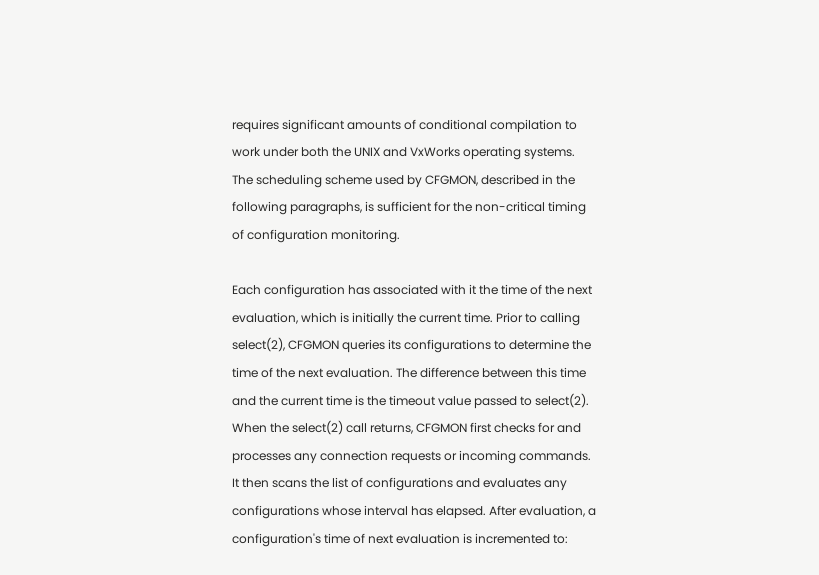requires significant amounts of conditional compilation to work under both the UNIX and VxWorks operating systems. The scheduling scheme used by CFGMON, described in the following paragraphs, is sufficient for the non-critical timing of configuration monitoring.

Each configuration has associated with it the time of the next evaluation, which is initially the current time. Prior to calling select(2), CFGMON queries its configurations to determine the time of the next evaluation. The difference between this time and the current time is the timeout value passed to select(2). When the select(2) call returns, CFGMON first checks for and processes any connection requests or incoming commands. It then scans the list of configurations and evaluates any configurations whose interval has elapsed. After evaluation, a configuration's time of next evaluation is incremented to: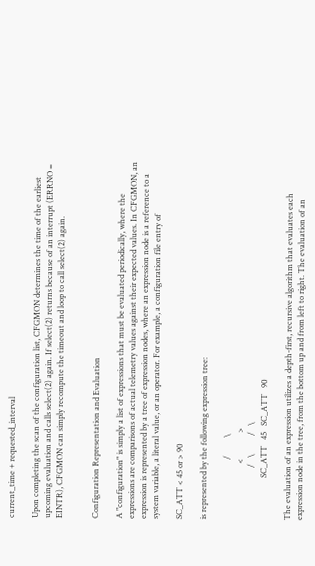current_time + requested_interval

Upon completing the scan of the configuration list, CFGMON determines the time of the earliest upcoming evaluation and calls select(2) again. If select(2) returns because of an interrupt (ERRNO = EINTR), CFGMON can simply recompute the timeout and loop to call select(2) again.


Configuration Representation and Evaluation

A "configuration" is simply a list of expressions that must be evaluated periodically, where the expressions are comparisons of actual telemetry values against their expected values. In CFGMON, an expression is represented by a tree of expression nodes, where an expression node is a reference to a system variable, a literal value, or an operator. For example, a configuration file entry of

SC_ATT < 45 or > 90

is represented by the following expression tree:

                              /         \
                            <             >
                          /   \         /   \
                     SC_ATT   45   SC_ATT   90

The evaluation of an expression utilizes a depth-first, recursive algorithm that evaluates each expression node in the tree, from the bottom up and from left to right. The evaluation of an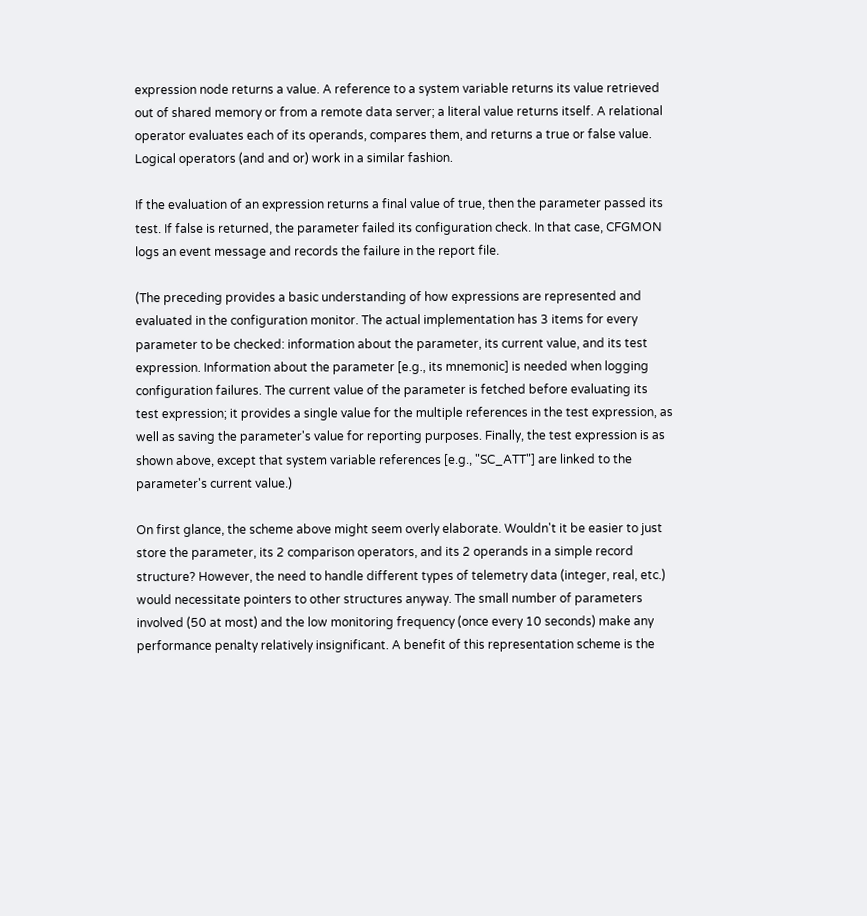expression node returns a value. A reference to a system variable returns its value retrieved out of shared memory or from a remote data server; a literal value returns itself. A relational operator evaluates each of its operands, compares them, and returns a true or false value. Logical operators (and and or) work in a similar fashion.

If the evaluation of an expression returns a final value of true, then the parameter passed its test. If false is returned, the parameter failed its configuration check. In that case, CFGMON logs an event message and records the failure in the report file.

(The preceding provides a basic understanding of how expressions are represented and evaluated in the configuration monitor. The actual implementation has 3 items for every parameter to be checked: information about the parameter, its current value, and its test expression. Information about the parameter [e.g., its mnemonic] is needed when logging configuration failures. The current value of the parameter is fetched before evaluating its test expression; it provides a single value for the multiple references in the test expression, as well as saving the parameter's value for reporting purposes. Finally, the test expression is as shown above, except that system variable references [e.g., "SC_ATT"] are linked to the parameter's current value.)

On first glance, the scheme above might seem overly elaborate. Wouldn't it be easier to just store the parameter, its 2 comparison operators, and its 2 operands in a simple record structure? However, the need to handle different types of telemetry data (integer, real, etc.) would necessitate pointers to other structures anyway. The small number of parameters involved (50 at most) and the low monitoring frequency (once every 10 seconds) make any performance penalty relatively insignificant. A benefit of this representation scheme is the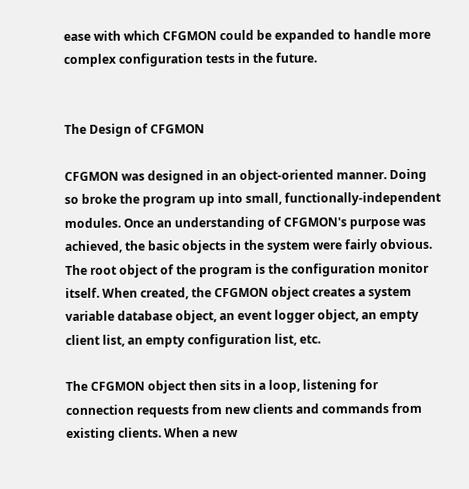ease with which CFGMON could be expanded to handle more complex configuration tests in the future.


The Design of CFGMON

CFGMON was designed in an object-oriented manner. Doing so broke the program up into small, functionally-independent modules. Once an understanding of CFGMON's purpose was achieved, the basic objects in the system were fairly obvious. The root object of the program is the configuration monitor itself. When created, the CFGMON object creates a system variable database object, an event logger object, an empty client list, an empty configuration list, etc.

The CFGMON object then sits in a loop, listening for connection requests from new clients and commands from existing clients. When a new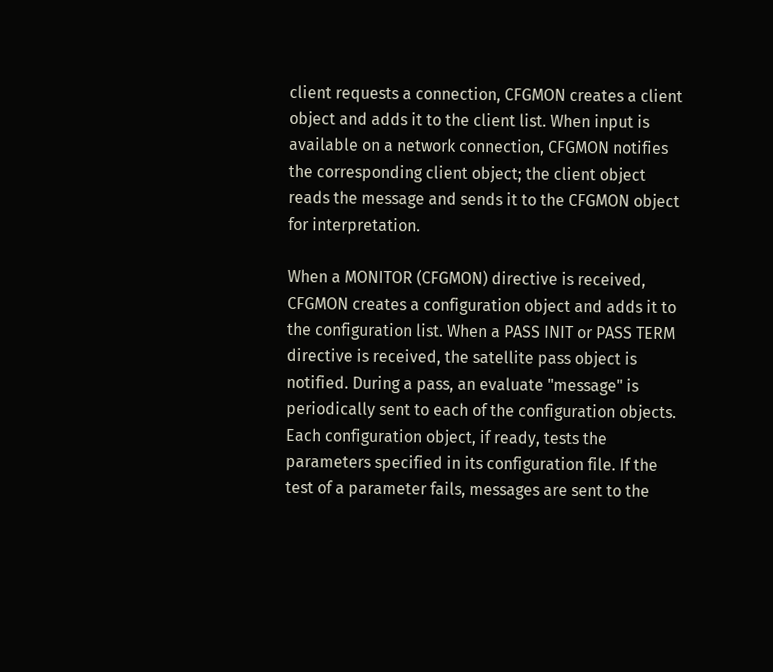client requests a connection, CFGMON creates a client object and adds it to the client list. When input is available on a network connection, CFGMON notifies the corresponding client object; the client object reads the message and sends it to the CFGMON object for interpretation.

When a MONITOR (CFGMON) directive is received, CFGMON creates a configuration object and adds it to the configuration list. When a PASS INIT or PASS TERM directive is received, the satellite pass object is notified. During a pass, an evaluate "message" is periodically sent to each of the configuration objects. Each configuration object, if ready, tests the parameters specified in its configuration file. If the test of a parameter fails, messages are sent to the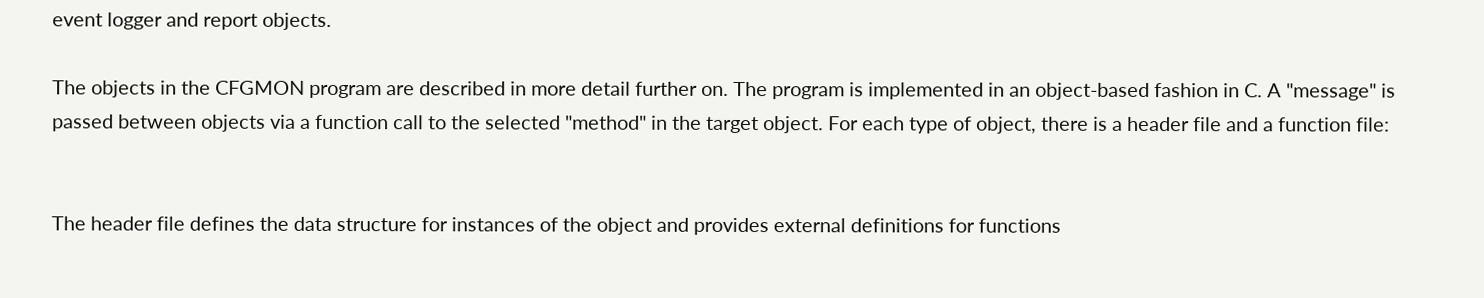event logger and report objects.

The objects in the CFGMON program are described in more detail further on. The program is implemented in an object-based fashion in C. A "message" is passed between objects via a function call to the selected "method" in the target object. For each type of object, there is a header file and a function file:


The header file defines the data structure for instances of the object and provides external definitions for functions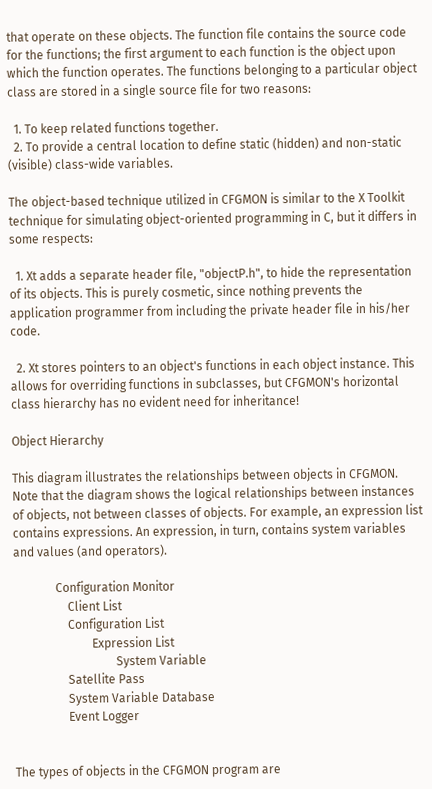that operate on these objects. The function file contains the source code for the functions; the first argument to each function is the object upon which the function operates. The functions belonging to a particular object class are stored in a single source file for two reasons:

  1. To keep related functions together.
  2. To provide a central location to define static (hidden) and non-static (visible) class-wide variables.

The object-based technique utilized in CFGMON is similar to the X Toolkit technique for simulating object-oriented programming in C, but it differs in some respects:

  1. Xt adds a separate header file, "objectP.h", to hide the representation of its objects. This is purely cosmetic, since nothing prevents the application programmer from including the private header file in his/her code.

  2. Xt stores pointers to an object's functions in each object instance. This allows for overriding functions in subclasses, but CFGMON's horizontal class hierarchy has no evident need for inheritance!

Object Hierarchy

This diagram illustrates the relationships between objects in CFGMON. Note that the diagram shows the logical relationships between instances of objects, not between classes of objects. For example, an expression list contains expressions. An expression, in turn, contains system variables and values (and operators).

              Configuration Monitor
                  Client List
                  Configuration List
                          Expression List
                                  System Variable
                  Satellite Pass
                  System Variable Database
                  Event Logger


The types of objects in the CFGMON program are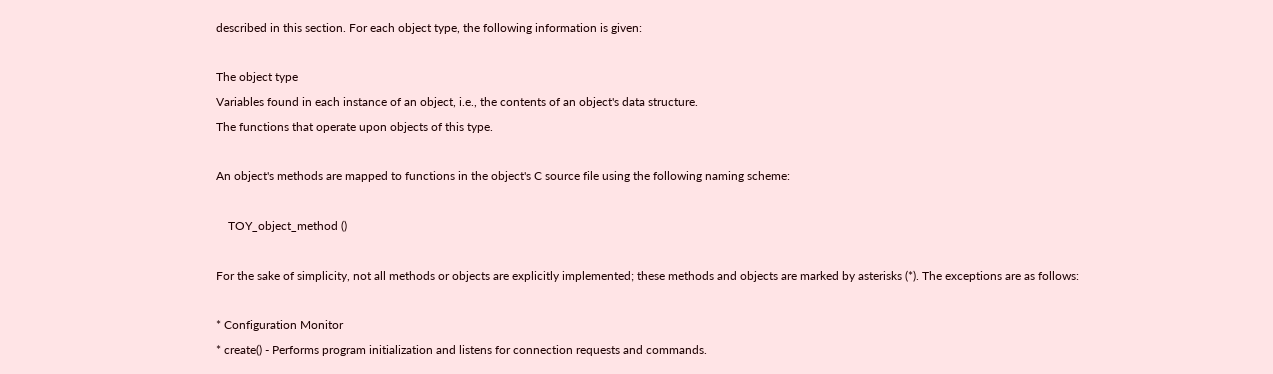described in this section. For each object type, the following information is given:

The object type
Variables found in each instance of an object, i.e., the contents of an object's data structure.
The functions that operate upon objects of this type.

An object's methods are mapped to functions in the object's C source file using the following naming scheme:

    TOY_object_method ()

For the sake of simplicity, not all methods or objects are explicitly implemented; these methods and objects are marked by asterisks (*). The exceptions are as follows:

* Configuration Monitor
* create() - Performs program initialization and listens for connection requests and commands.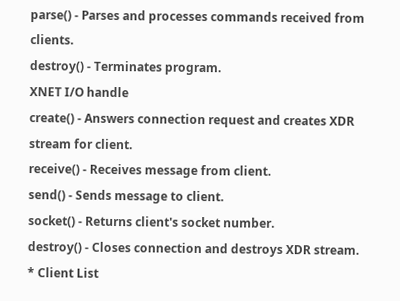parse() - Parses and processes commands received from clients.
destroy() - Terminates program.
XNET I/O handle
create() - Answers connection request and creates XDR stream for client.
receive() - Receives message from client.
send() - Sends message to client.
socket() - Returns client's socket number.
destroy() - Closes connection and destroys XDR stream.
* Client List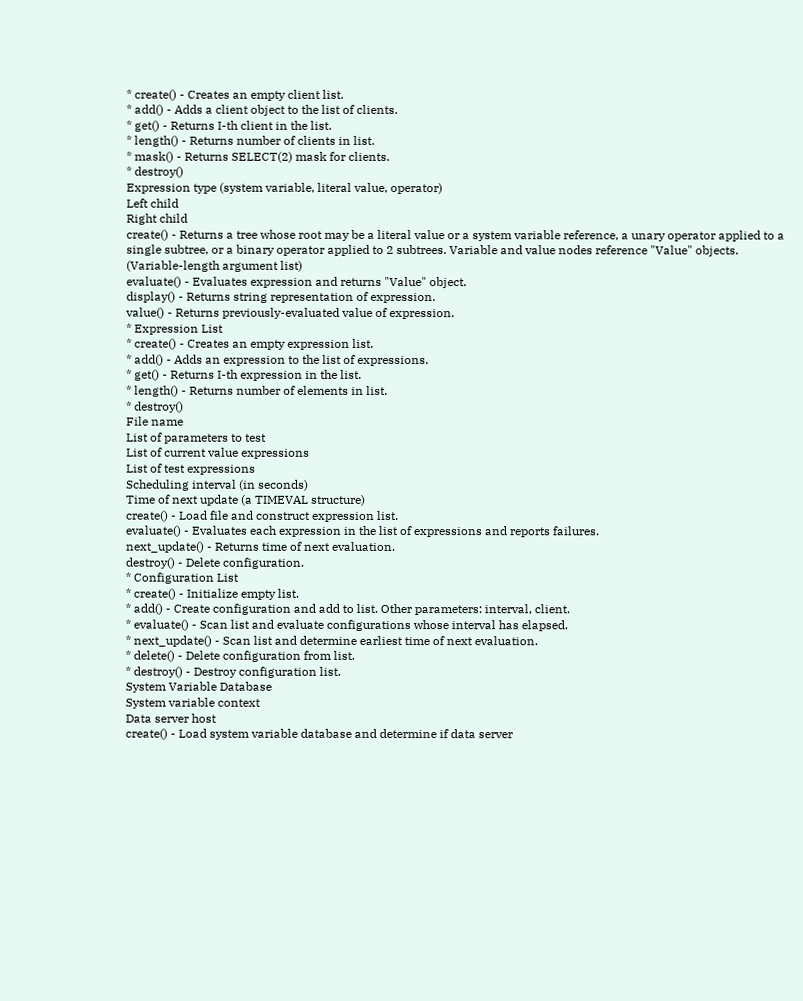* create() - Creates an empty client list.
* add() - Adds a client object to the list of clients.
* get() - Returns I-th client in the list.
* length() - Returns number of clients in list.
* mask() - Returns SELECT(2) mask for clients.
* destroy()
Expression type (system variable, literal value, operator)
Left child
Right child
create() - Returns a tree whose root may be a literal value or a system variable reference, a unary operator applied to a single subtree, or a binary operator applied to 2 subtrees. Variable and value nodes reference "Value" objects. (Variable-length argument list)
evaluate() - Evaluates expression and returns "Value" object.
display() - Returns string representation of expression.
value() - Returns previously-evaluated value of expression.
* Expression List
* create() - Creates an empty expression list.
* add() - Adds an expression to the list of expressions.
* get() - Returns I-th expression in the list.
* length() - Returns number of elements in list.
* destroy()
File name
List of parameters to test
List of current value expressions
List of test expressions
Scheduling interval (in seconds)
Time of next update (a TIMEVAL structure)
create() - Load file and construct expression list.
evaluate() - Evaluates each expression in the list of expressions and reports failures.
next_update() - Returns time of next evaluation.
destroy() - Delete configuration.
* Configuration List
* create() - Initialize empty list.
* add() - Create configuration and add to list. Other parameters: interval, client.
* evaluate() - Scan list and evaluate configurations whose interval has elapsed.
* next_update() - Scan list and determine earliest time of next evaluation.
* delete() - Delete configuration from list.
* destroy() - Destroy configuration list.
System Variable Database
System variable context
Data server host
create() - Load system variable database and determine if data server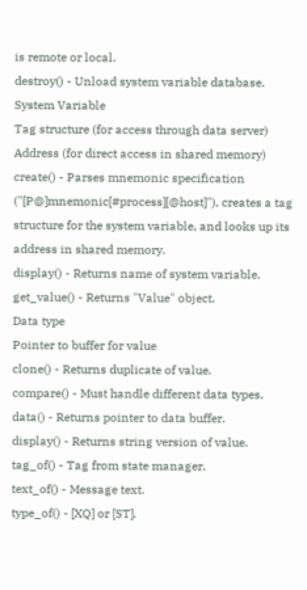is remote or local.
destroy() - Unload system variable database.
System Variable
Tag structure (for access through data server)
Address (for direct access in shared memory)
create() - Parses mnemonic specification ("[P@]mnemonic[#process][@host]"), creates a tag structure for the system variable, and looks up its address in shared memory.
display() - Returns name of system variable.
get_value() - Returns "Value" object.
Data type
Pointer to buffer for value
clone() - Returns duplicate of value.
compare() - Must handle different data types.
data() - Returns pointer to data buffer.
display() - Returns string version of value.
tag_of() - Tag from state manager.
text_of() - Message text.
type_of() - [XQ] or [ST].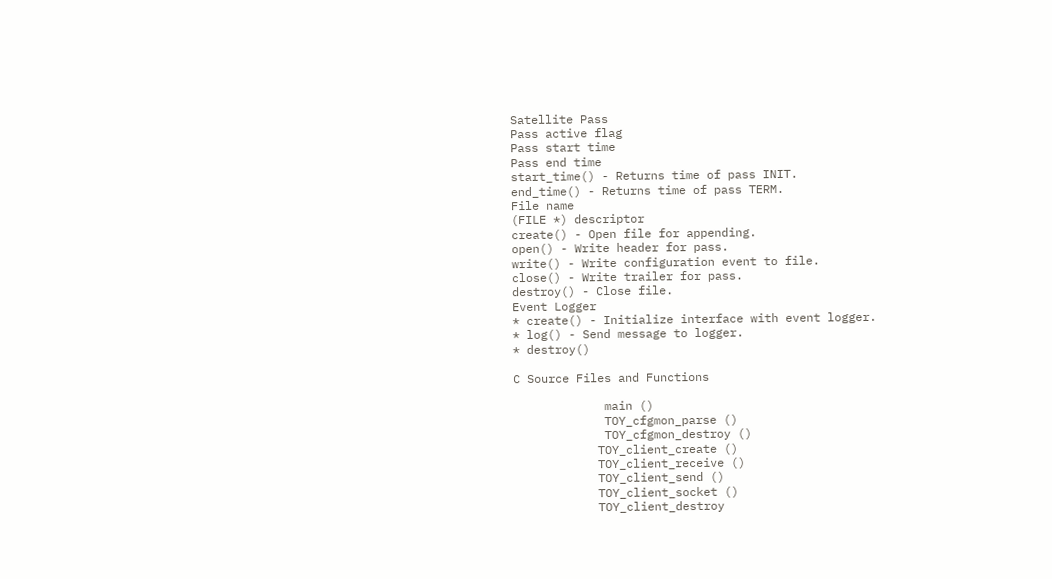Satellite Pass
Pass active flag
Pass start time
Pass end time
start_time() - Returns time of pass INIT.
end_time() - Returns time of pass TERM.
File name
(FILE *) descriptor
create() - Open file for appending.
open() - Write header for pass.
write() - Write configuration event to file.
close() - Write trailer for pass.
destroy() - Close file.
Event Logger
* create() - Initialize interface with event logger.
* log() - Send message to logger.
* destroy()

C Source Files and Functions

             main ()
             TOY_cfgmon_parse ()
             TOY_cfgmon_destroy ()
            TOY_client_create ()
            TOY_client_receive ()
            TOY_client_send ()
            TOY_client_socket ()
            TOY_client_destroy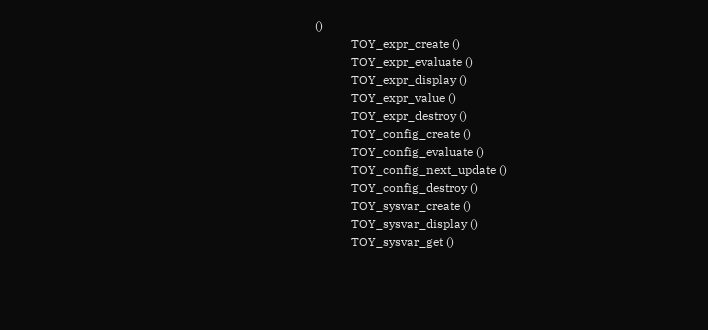()
            TOY_expr_create ()
            TOY_expr_evaluate ()
            TOY_expr_display ()
            TOY_expr_value ()
            TOY_expr_destroy ()
            TOY_config_create ()
            TOY_config_evaluate ()
            TOY_config_next_update ()
            TOY_config_destroy ()
            TOY_sysvar_create ()
            TOY_sysvar_display ()
            TOY_sysvar_get ()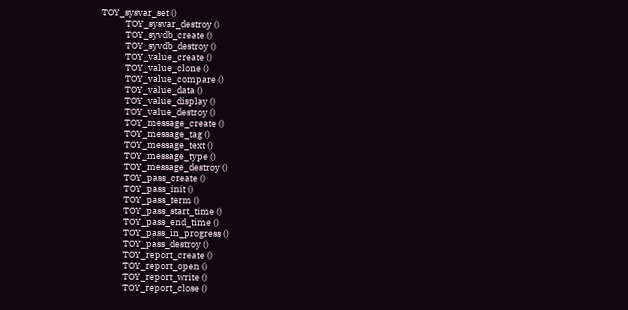TOY_sysvar_set ()
            TOY_sysvar_destroy ()
            TOY_syvdb_create ()
            TOY_syvdb_destroy ()
            TOY_value_create ()
            TOY_value_clone ()
            TOY_value_compare ()
            TOY_value_data ()
            TOY_value_display ()
            TOY_value_destroy ()
            TOY_message_create ()
            TOY_message_tag ()
            TOY_message_text ()
            TOY_message_type ()
            TOY_message_destroy ()
            TOY_pass_create ()
            TOY_pass_init ()
            TOY_pass_term ()
            TOY_pass_start_time ()
            TOY_pass_end_time ()
            TOY_pass_in_progress ()
            TOY_pass_destroy ()
            TOY_report_create ()
            TOY_report_open ()
            TOY_report_write ()
            TOY_report_close ()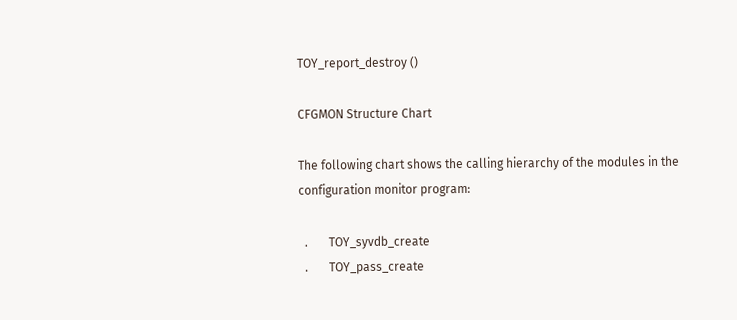TOY_report_destroy ()

CFGMON Structure Chart

The following chart shows the calling hierarchy of the modules in the configuration monitor program:

  .       TOY_syvdb_create
  .       TOY_pass_create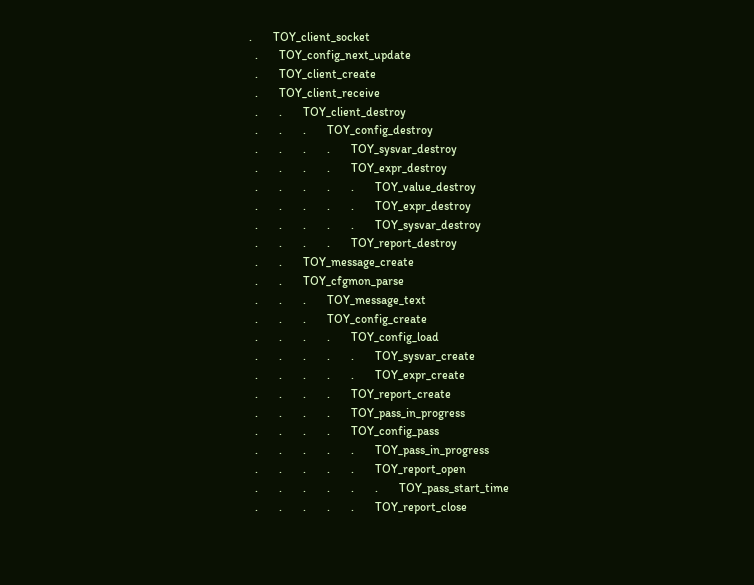.       TOY_client_socket
  .       TOY_config_next_update
  .       TOY_client_create
  .       TOY_client_receive
  .       .       TOY_client_destroy
  .       .       .       TOY_config_destroy
  .       .       .       .       TOY_sysvar_destroy
  .       .       .       .       TOY_expr_destroy
  .       .       .       .       .       TOY_value_destroy
  .       .       .       .       .       TOY_expr_destroy
  .       .       .       .       .       TOY_sysvar_destroy
  .       .       .       .       TOY_report_destroy
  .       .       TOY_message_create
  .       .       TOY_cfgmon_parse
  .       .       .       TOY_message_text
  .       .       .       TOY_config_create
  .       .       .       .       TOY_config_load
  .       .       .       .       .       TOY_sysvar_create
  .       .       .       .       .       TOY_expr_create
  .       .       .       .       TOY_report_create
  .       .       .       .       TOY_pass_in_progress
  .       .       .       .       TOY_config_pass
  .       .       .       .       .       TOY_pass_in_progress
  .       .       .       .       .       TOY_report_open
  .       .       .       .       .       .       TOY_pass_start_time
  .       .       .       .       .       TOY_report_close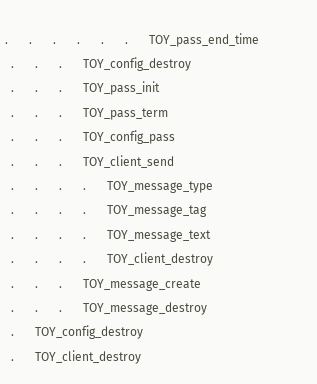.       .       .       .       .       .       TOY_pass_end_time
  .       .       .       TOY_config_destroy
  .       .       .       TOY_pass_init
  .       .       .       TOY_pass_term
  .       .       .       TOY_config_pass
  .       .       .       TOY_client_send
  .       .       .       .       TOY_message_type
  .       .       .       .       TOY_message_tag
  .       .       .       .       TOY_message_text
  .       .       .       .       TOY_client_destroy
  .       .       .       TOY_message_create
  .       .       .       TOY_message_destroy
  .       TOY_config_destroy
  .       TOY_client_destroy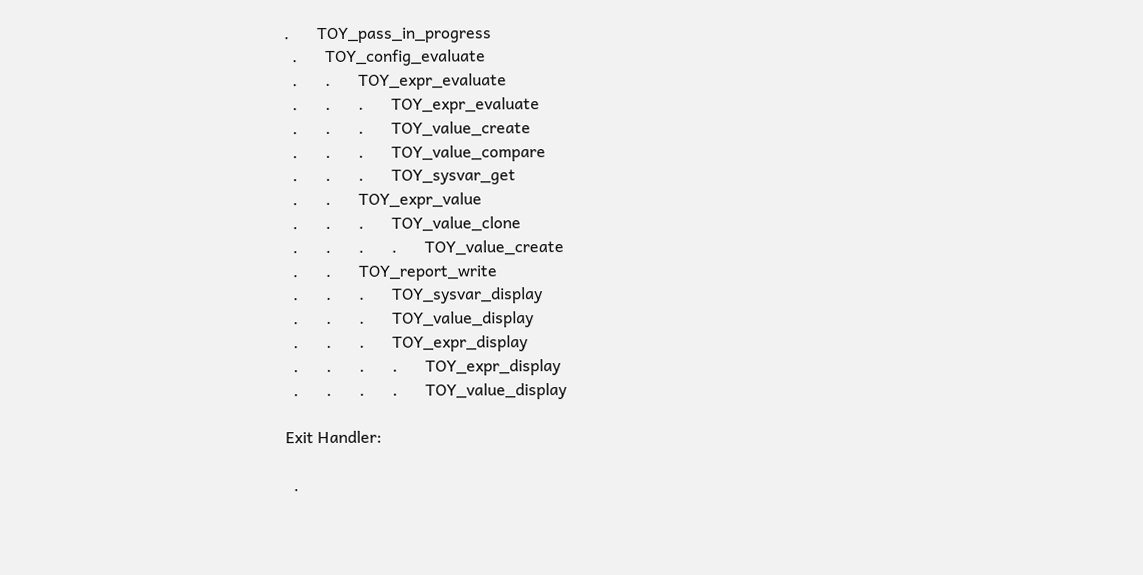.       TOY_pass_in_progress
  .       TOY_config_evaluate
  .       .       TOY_expr_evaluate
  .       .       .       TOY_expr_evaluate
  .       .       .       TOY_value_create
  .       .       .       TOY_value_compare
  .       .       .       TOY_sysvar_get
  .       .       TOY_expr_value
  .       .       .       TOY_value_clone
  .       .       .       .       TOY_value_create
  .       .       TOY_report_write
  .       .       .       TOY_sysvar_display
  .       .       .       TOY_value_display
  .       .       .       TOY_expr_display
  .       .       .       .       TOY_expr_display
  .       .       .       .       TOY_value_display

Exit Handler:

  .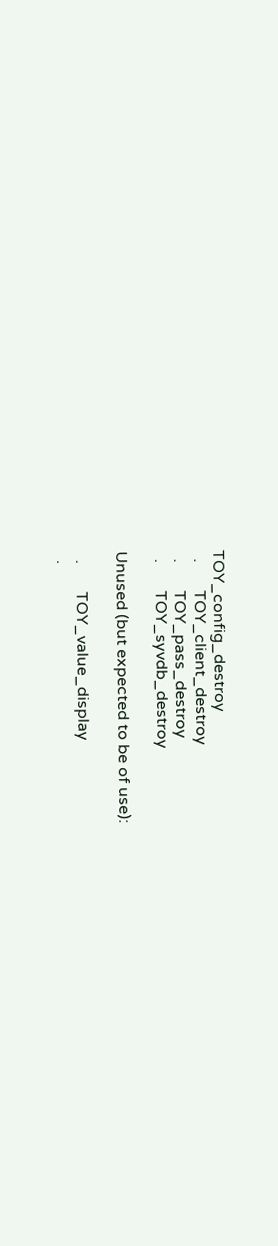TOY_config_destroy
  .       TOY_client_destroy
  .       TOY_pass_destroy
  .       TOY_syvdb_destroy

Unused (but expected to be of use):

  .       TOY_value_display
  .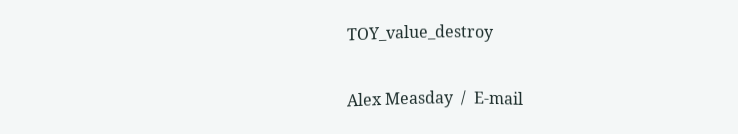TOY_value_destroy

Alex Measday  /  E-mail